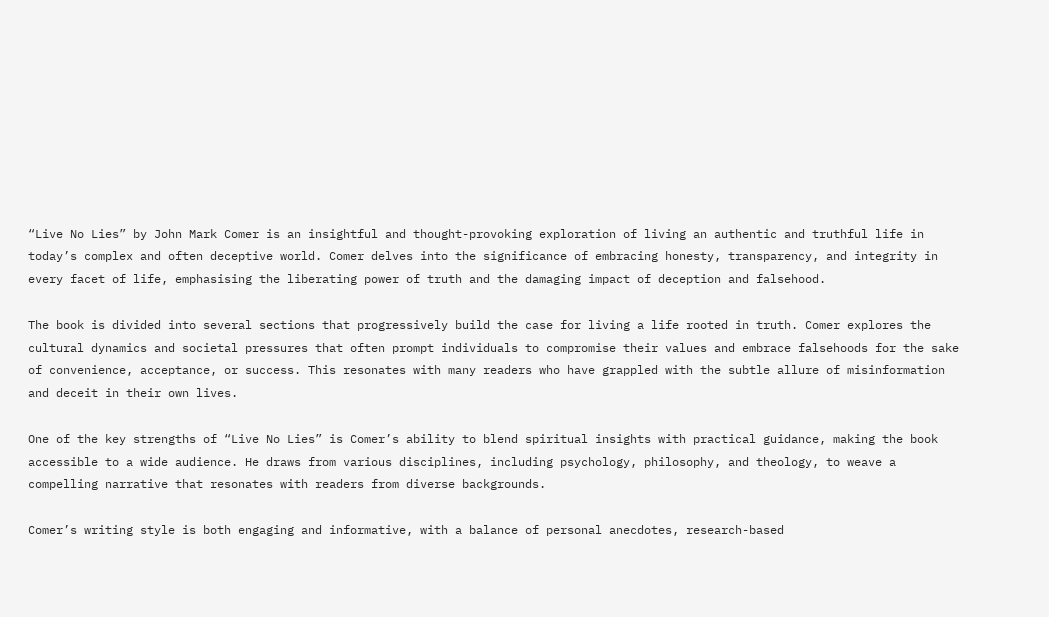“Live No Lies” by John Mark Comer is an insightful and thought-provoking exploration of living an authentic and truthful life in today’s complex and often deceptive world. Comer delves into the significance of embracing honesty, transparency, and integrity in every facet of life, emphasising the liberating power of truth and the damaging impact of deception and falsehood.

The book is divided into several sections that progressively build the case for living a life rooted in truth. Comer explores the cultural dynamics and societal pressures that often prompt individuals to compromise their values and embrace falsehoods for the sake of convenience, acceptance, or success. This resonates with many readers who have grappled with the subtle allure of misinformation and deceit in their own lives.

One of the key strengths of “Live No Lies” is Comer’s ability to blend spiritual insights with practical guidance, making the book accessible to a wide audience. He draws from various disciplines, including psychology, philosophy, and theology, to weave a compelling narrative that resonates with readers from diverse backgrounds.

Comer’s writing style is both engaging and informative, with a balance of personal anecdotes, research-based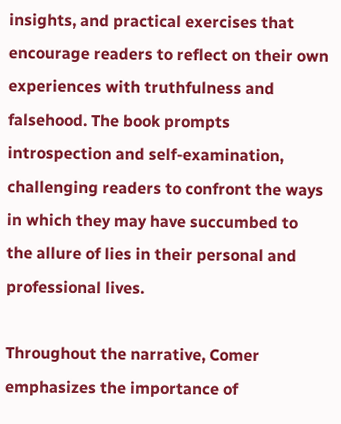insights, and practical exercises that encourage readers to reflect on their own experiences with truthfulness and falsehood. The book prompts introspection and self-examination, challenging readers to confront the ways in which they may have succumbed to the allure of lies in their personal and professional lives.

Throughout the narrative, Comer emphasizes the importance of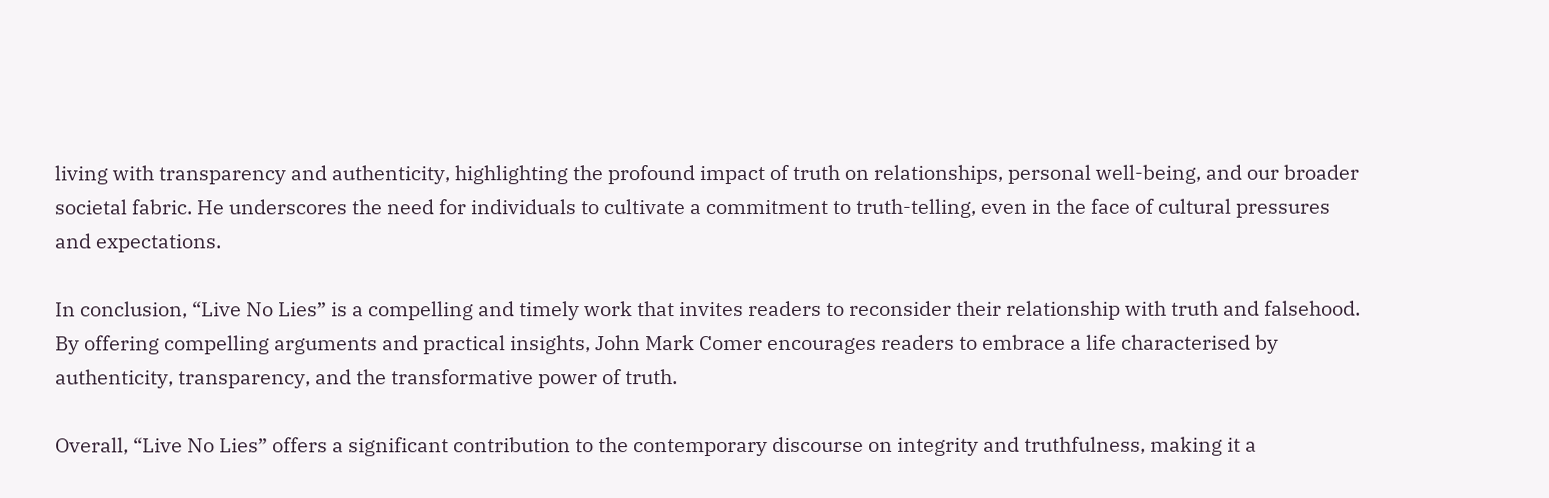living with transparency and authenticity, highlighting the profound impact of truth on relationships, personal well-being, and our broader societal fabric. He underscores the need for individuals to cultivate a commitment to truth-telling, even in the face of cultural pressures and expectations.

In conclusion, “Live No Lies” is a compelling and timely work that invites readers to reconsider their relationship with truth and falsehood. By offering compelling arguments and practical insights, John Mark Comer encourages readers to embrace a life characterised by authenticity, transparency, and the transformative power of truth.

Overall, “Live No Lies” offers a significant contribution to the contemporary discourse on integrity and truthfulness, making it a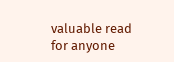valuable read for anyone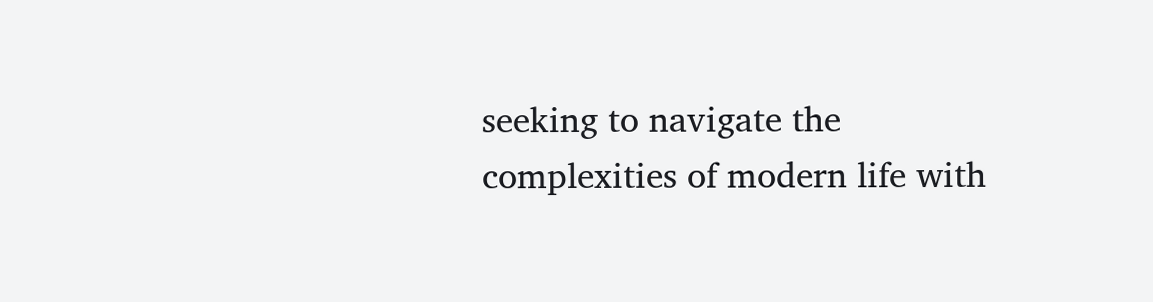seeking to navigate the complexities of modern life with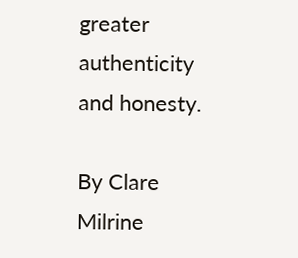greater authenticity and honesty.

By Clare Milrine